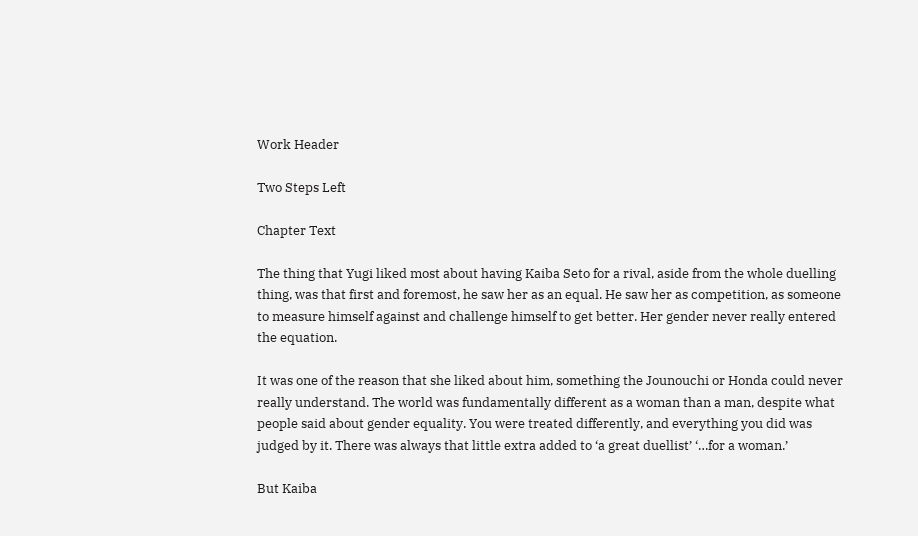Work Header

Two Steps Left

Chapter Text

The thing that Yugi liked most about having Kaiba Seto for a rival, aside from the whole duelling thing, was that first and foremost, he saw her as an equal. He saw her as competition, as someone to measure himself against and challenge himself to get better. Her gender never really entered the equation.

It was one of the reason that she liked about him, something the Jounouchi or Honda could never really understand. The world was fundamentally different as a woman than a man, despite what people said about gender equality. You were treated differently, and everything you did was judged by it. There was always that little extra added to ‘a great duellist’ ‘…for a woman.’

But Kaiba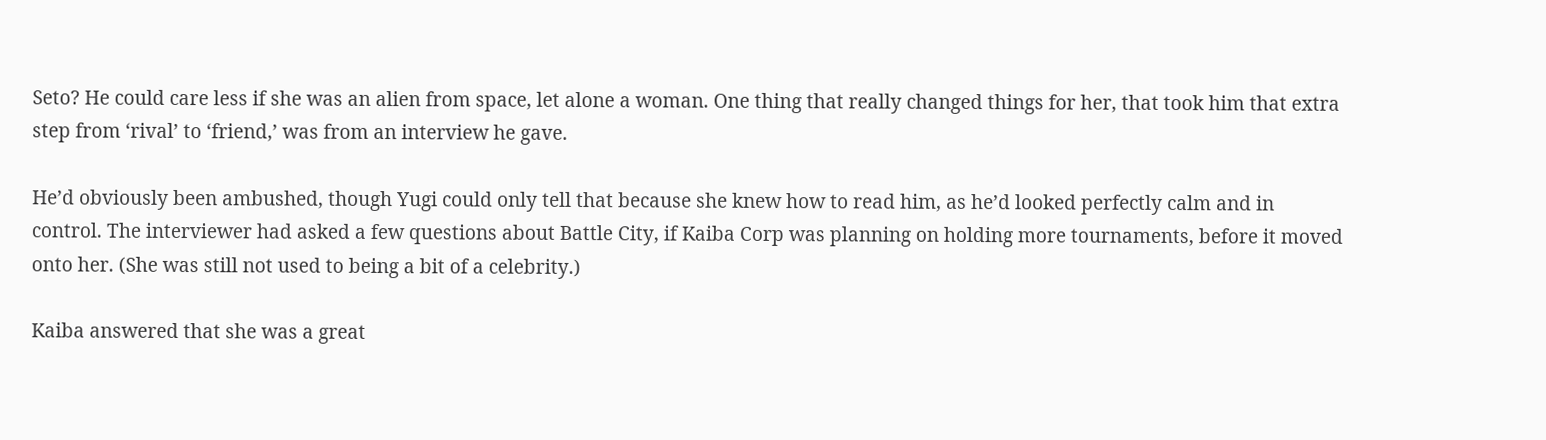Seto? He could care less if she was an alien from space, let alone a woman. One thing that really changed things for her, that took him that extra step from ‘rival’ to ‘friend,’ was from an interview he gave.

He’d obviously been ambushed, though Yugi could only tell that because she knew how to read him, as he’d looked perfectly calm and in control. The interviewer had asked a few questions about Battle City, if Kaiba Corp was planning on holding more tournaments, before it moved onto her. (She was still not used to being a bit of a celebrity.)

Kaiba answered that she was a great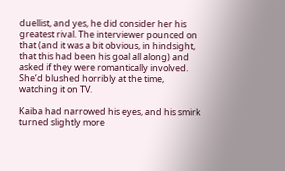duellist, and yes, he did consider her his greatest rival. The interviewer pounced on that (and it was a bit obvious, in hindsight, that this had been his goal all along) and asked if they were romantically involved. She’d blushed horribly at the time, watching it on TV.

Kaiba had narrowed his eyes, and his smirk turned slightly more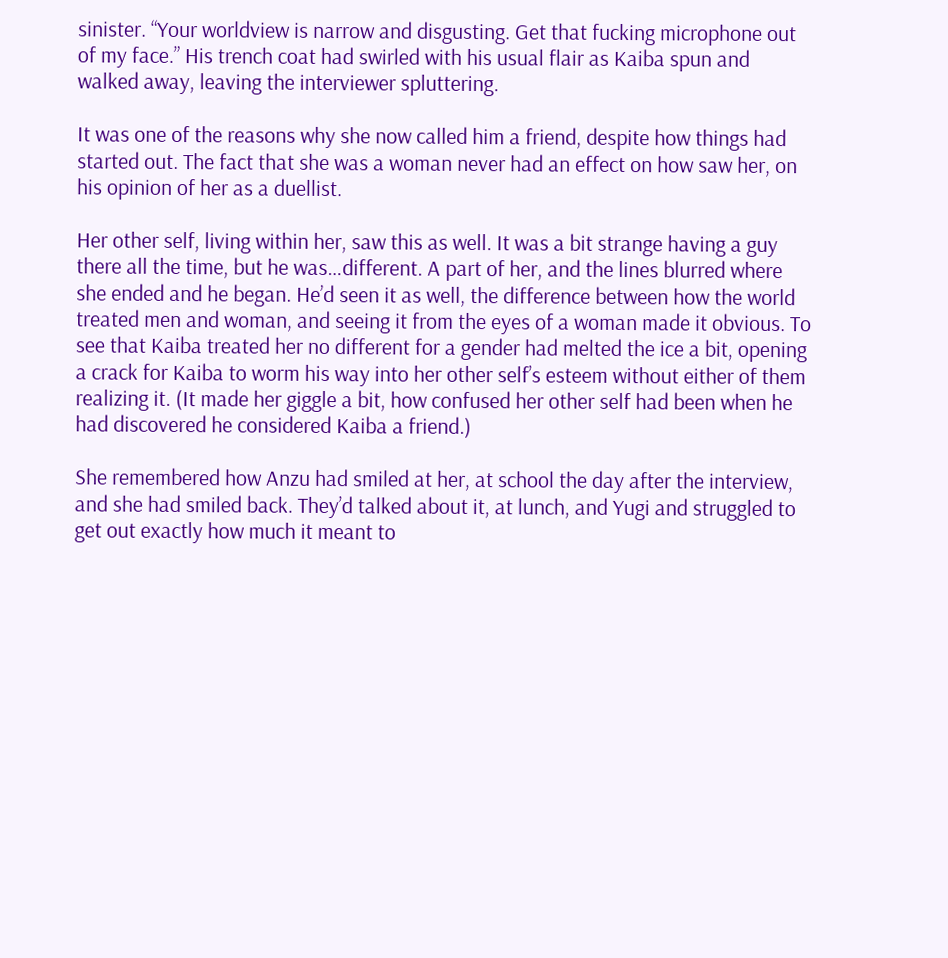sinister. “Your worldview is narrow and disgusting. Get that fucking microphone out of my face.” His trench coat had swirled with his usual flair as Kaiba spun and walked away, leaving the interviewer spluttering.

It was one of the reasons why she now called him a friend, despite how things had started out. The fact that she was a woman never had an effect on how saw her, on his opinion of her as a duellist.

Her other self, living within her, saw this as well. It was a bit strange having a guy there all the time, but he was…different. A part of her, and the lines blurred where she ended and he began. He’d seen it as well, the difference between how the world treated men and woman, and seeing it from the eyes of a woman made it obvious. To see that Kaiba treated her no different for a gender had melted the ice a bit, opening a crack for Kaiba to worm his way into her other self’s esteem without either of them realizing it. (It made her giggle a bit, how confused her other self had been when he had discovered he considered Kaiba a friend.)

She remembered how Anzu had smiled at her, at school the day after the interview, and she had smiled back. They’d talked about it, at lunch, and Yugi and struggled to get out exactly how much it meant to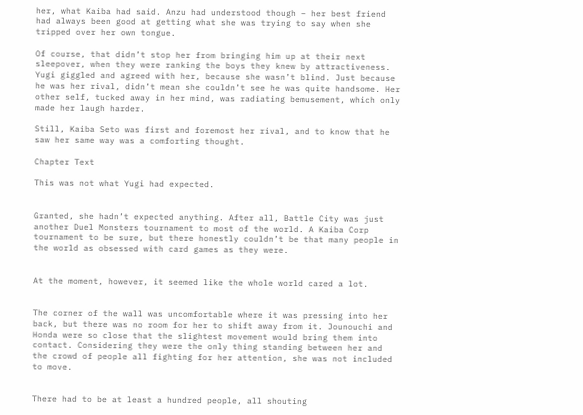her, what Kaiba had said. Anzu had understood though – her best friend had always been good at getting what she was trying to say when she tripped over her own tongue.

Of course, that didn’t stop her from bringing him up at their next sleepover, when they were ranking the boys they knew by attractiveness. Yugi giggled and agreed with her, because she wasn’t blind. Just because he was her rival, didn’t mean she couldn’t see he was quite handsome. Her other self, tucked away in her mind, was radiating bemusement, which only made her laugh harder.

Still, Kaiba Seto was first and foremost her rival, and to know that he saw her same way was a comforting thought.

Chapter Text

This was not what Yugi had expected.


Granted, she hadn’t expected anything. After all, Battle City was just another Duel Monsters tournament to most of the world. A Kaiba Corp tournament to be sure, but there honestly couldn’t be that many people in the world as obsessed with card games as they were.


At the moment, however, it seemed like the whole world cared a lot.


The corner of the wall was uncomfortable where it was pressing into her back, but there was no room for her to shift away from it. Jounouchi and Honda were so close that the slightest movement would bring them into contact. Considering they were the only thing standing between her and the crowd of people all fighting for her attention, she was not included to move.


There had to be at least a hundred people, all shouting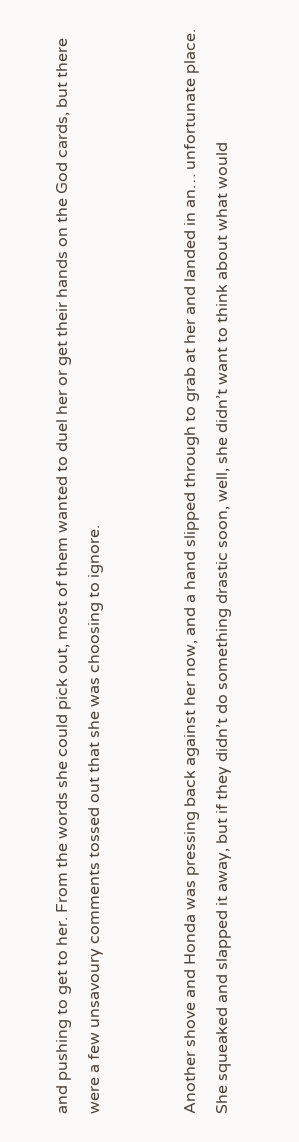and pushing to get to her. From the words she could pick out, most of them wanted to duel her or get their hands on the God cards, but there were a few unsavoury comments tossed out that she was choosing to ignore.


Another shove and Honda was pressing back against her now, and a hand slipped through to grab at her and landed in an… unfortunate place. She squeaked and slapped it away, but if they didn’t do something drastic soon, well, she didn’t want to think about what would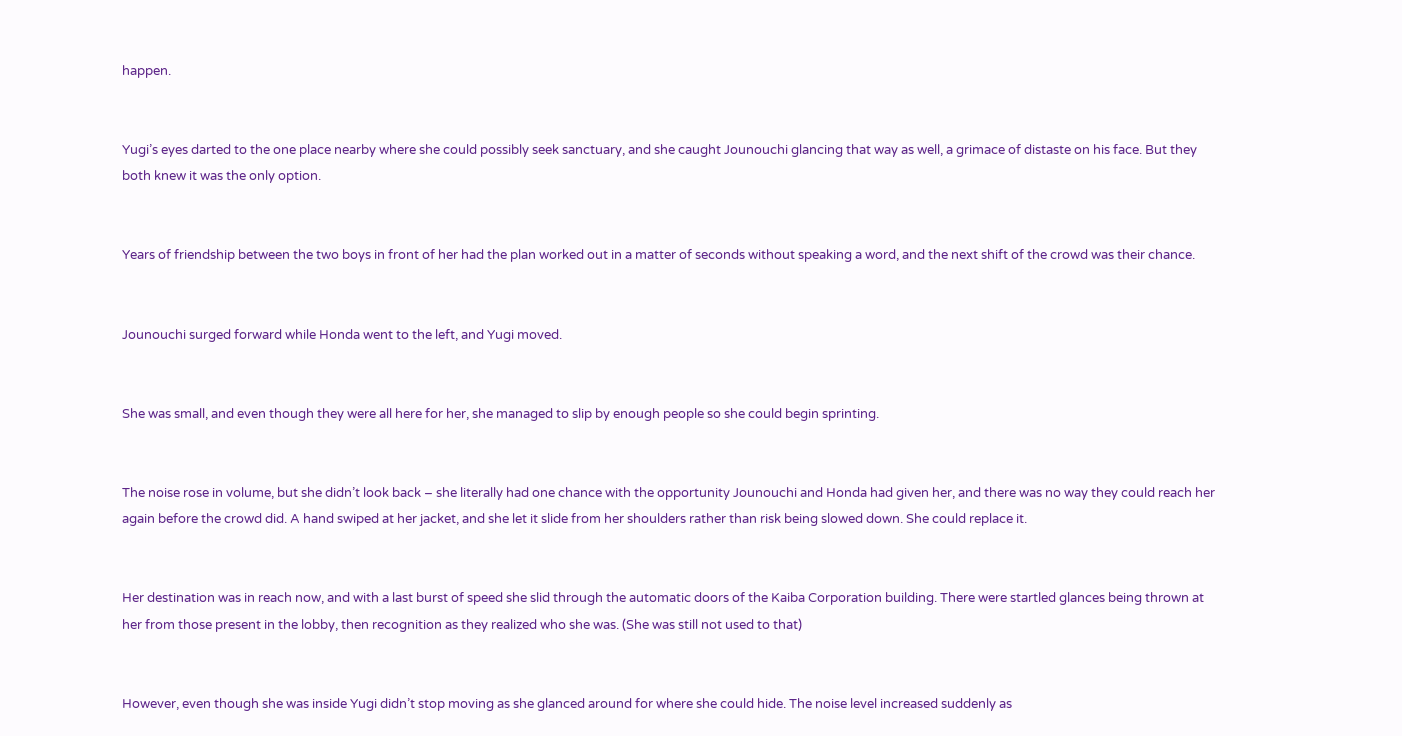happen.


Yugi’s eyes darted to the one place nearby where she could possibly seek sanctuary, and she caught Jounouchi glancing that way as well, a grimace of distaste on his face. But they both knew it was the only option.


Years of friendship between the two boys in front of her had the plan worked out in a matter of seconds without speaking a word, and the next shift of the crowd was their chance.


Jounouchi surged forward while Honda went to the left, and Yugi moved.


She was small, and even though they were all here for her, she managed to slip by enough people so she could begin sprinting.


The noise rose in volume, but she didn’t look back – she literally had one chance with the opportunity Jounouchi and Honda had given her, and there was no way they could reach her again before the crowd did. A hand swiped at her jacket, and she let it slide from her shoulders rather than risk being slowed down. She could replace it.


Her destination was in reach now, and with a last burst of speed she slid through the automatic doors of the Kaiba Corporation building. There were startled glances being thrown at her from those present in the lobby, then recognition as they realized who she was. (She was still not used to that)


However, even though she was inside Yugi didn’t stop moving as she glanced around for where she could hide. The noise level increased suddenly as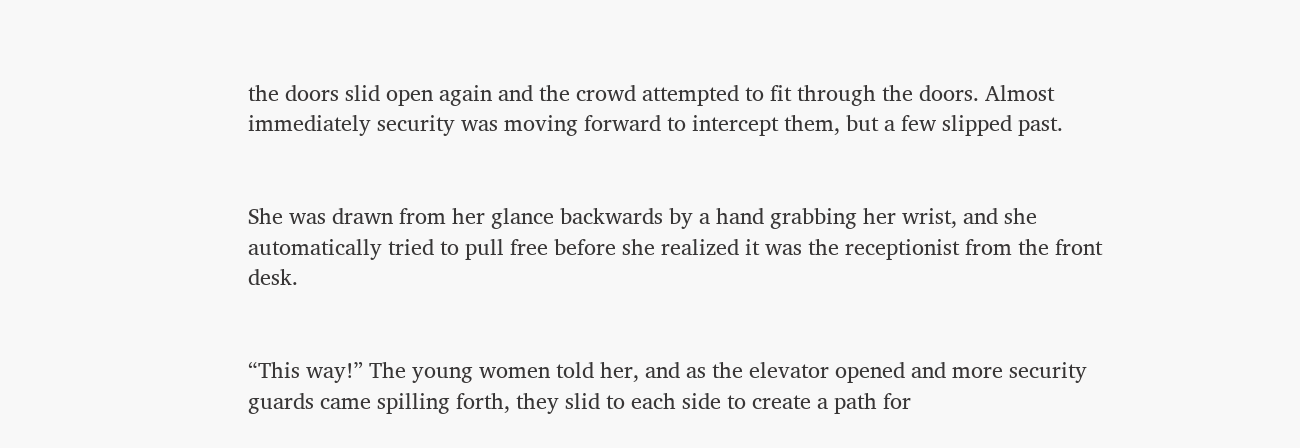the doors slid open again and the crowd attempted to fit through the doors. Almost immediately security was moving forward to intercept them, but a few slipped past.


She was drawn from her glance backwards by a hand grabbing her wrist, and she automatically tried to pull free before she realized it was the receptionist from the front desk.


“This way!” The young women told her, and as the elevator opened and more security guards came spilling forth, they slid to each side to create a path for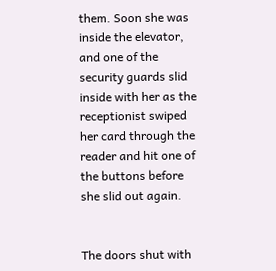them. Soon she was inside the elevator, and one of the security guards slid inside with her as the receptionist swiped her card through the reader and hit one of the buttons before she slid out again.


The doors shut with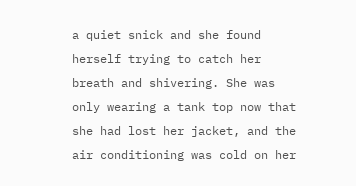a quiet snick and she found herself trying to catch her breath and shivering. She was only wearing a tank top now that she had lost her jacket, and the air conditioning was cold on her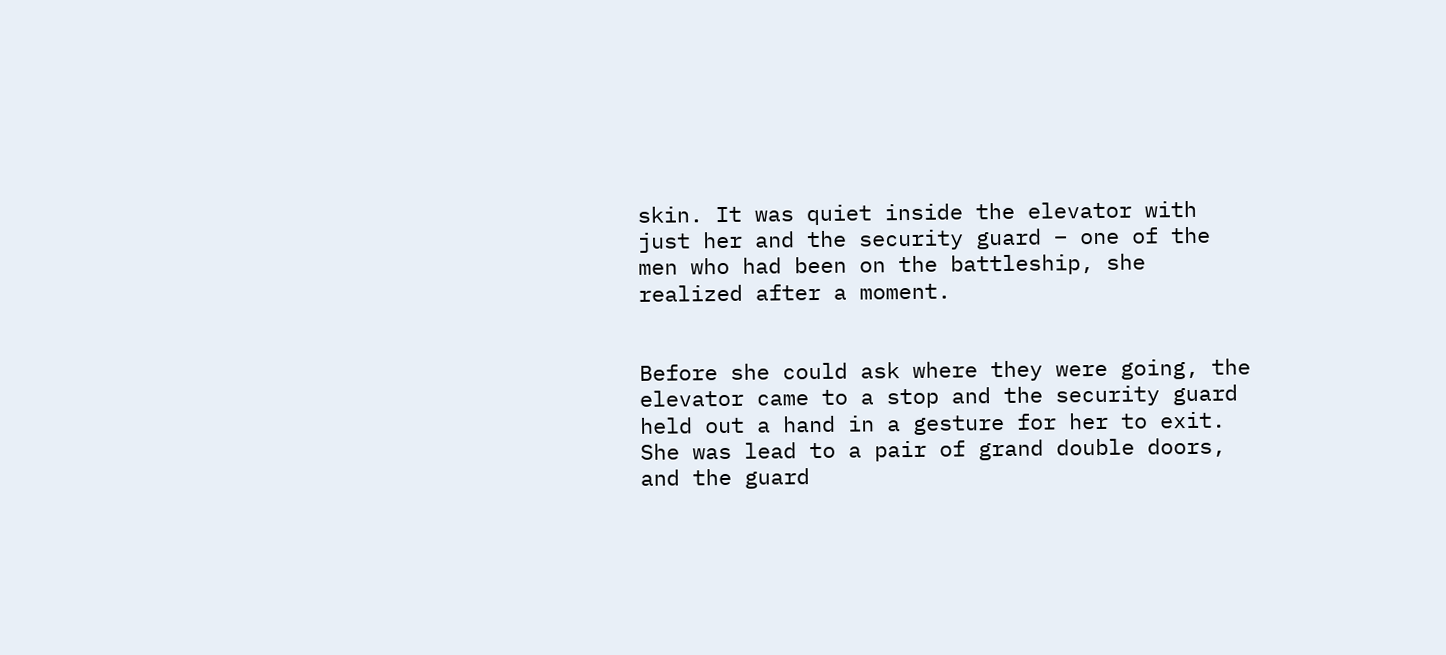skin. It was quiet inside the elevator with just her and the security guard – one of the men who had been on the battleship, she realized after a moment.


Before she could ask where they were going, the elevator came to a stop and the security guard held out a hand in a gesture for her to exit. She was lead to a pair of grand double doors, and the guard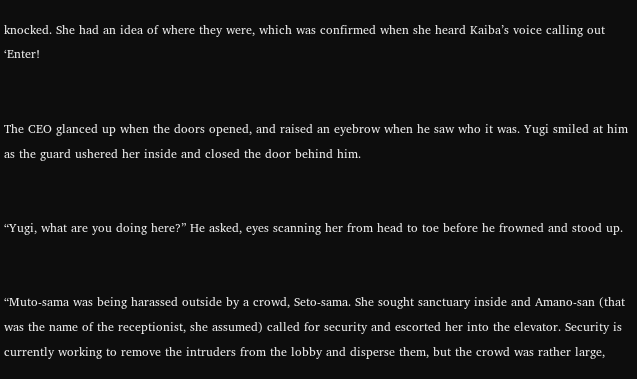knocked. She had an idea of where they were, which was confirmed when she heard Kaiba’s voice calling out ‘Enter!


The CEO glanced up when the doors opened, and raised an eyebrow when he saw who it was. Yugi smiled at him as the guard ushered her inside and closed the door behind him.


“Yugi, what are you doing here?” He asked, eyes scanning her from head to toe before he frowned and stood up.


“Muto-sama was being harassed outside by a crowd, Seto-sama. She sought sanctuary inside and Amano-san (that was the name of the receptionist, she assumed) called for security and escorted her into the elevator. Security is currently working to remove the intruders from the lobby and disperse them, but the crowd was rather large,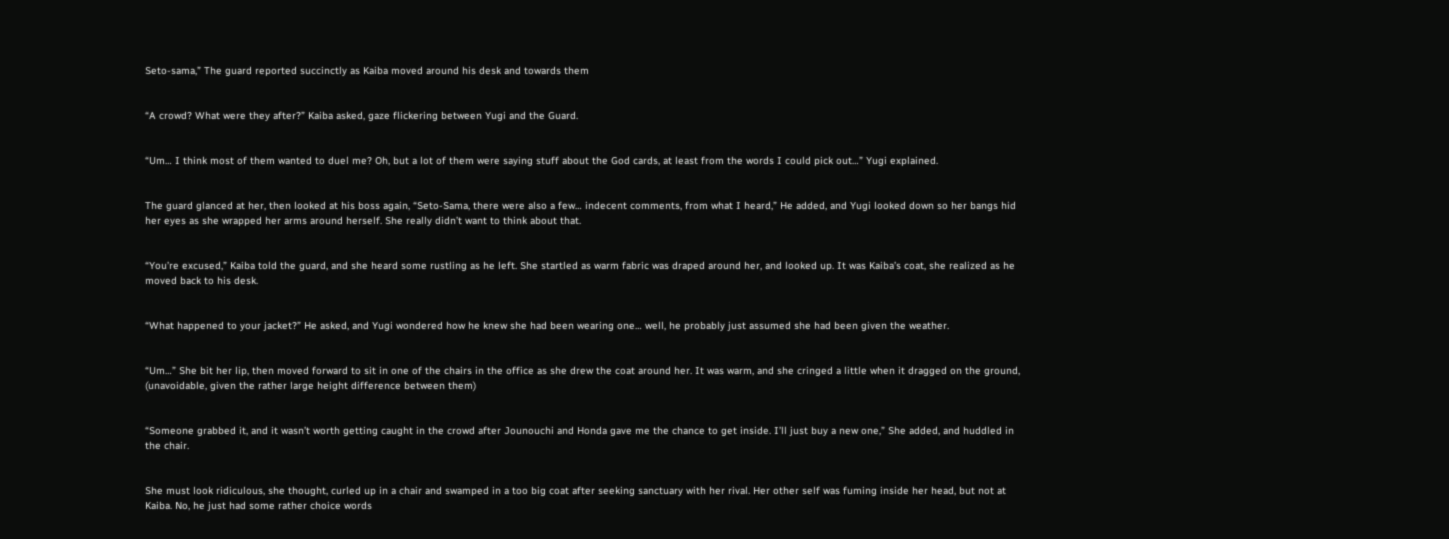Seto-sama,” The guard reported succinctly as Kaiba moved around his desk and towards them


“A crowd? What were they after?” Kaiba asked, gaze flickering between Yugi and the Guard.


“Um… I think most of them wanted to duel me? Oh, but a lot of them were saying stuff about the God cards, at least from the words I could pick out…” Yugi explained.


The guard glanced at her, then looked at his boss again, “Seto-Sama, there were also a few… indecent comments, from what I heard,” He added, and Yugi looked down so her bangs hid her eyes as she wrapped her arms around herself. She really didn’t want to think about that.


“You’re excused,” Kaiba told the guard, and she heard some rustling as he left. She startled as warm fabric was draped around her, and looked up. It was Kaiba’s coat, she realized as he moved back to his desk.


“What happened to your jacket?” He asked, and Yugi wondered how he knew she had been wearing one… well, he probably just assumed she had been given the weather.


“Um…” She bit her lip, then moved forward to sit in one of the chairs in the office as she drew the coat around her. It was warm, and she cringed a little when it dragged on the ground, (unavoidable, given the rather large height difference between them)


“Someone grabbed it, and it wasn’t worth getting caught in the crowd after Jounouchi and Honda gave me the chance to get inside. I’ll just buy a new one,” She added, and huddled in the chair.


She must look ridiculous, she thought, curled up in a chair and swamped in a too big coat after seeking sanctuary with her rival. Her other self was fuming inside her head, but not at Kaiba. No, he just had some rather choice words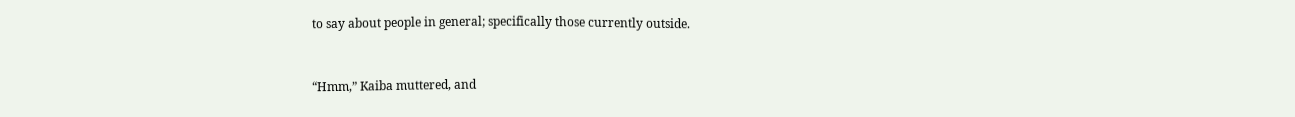to say about people in general; specifically those currently outside.


“Hmm,” Kaiba muttered, and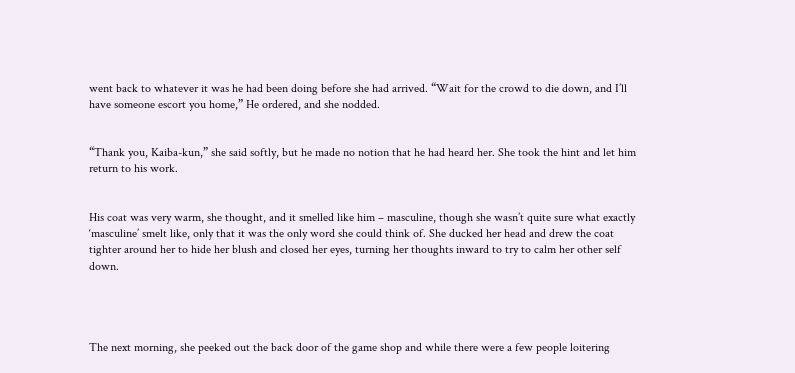went back to whatever it was he had been doing before she had arrived. “Wait for the crowd to die down, and I’ll have someone escort you home,” He ordered, and she nodded.


“Thank you, Kaiba-kun,” she said softly, but he made no notion that he had heard her. She took the hint and let him return to his work.


His coat was very warm, she thought, and it smelled like him – masculine, though she wasn’t quite sure what exactly ‘masculine’ smelt like, only that it was the only word she could think of. She ducked her head and drew the coat tighter around her to hide her blush and closed her eyes, turning her thoughts inward to try to calm her other self down.




The next morning, she peeked out the back door of the game shop and while there were a few people loitering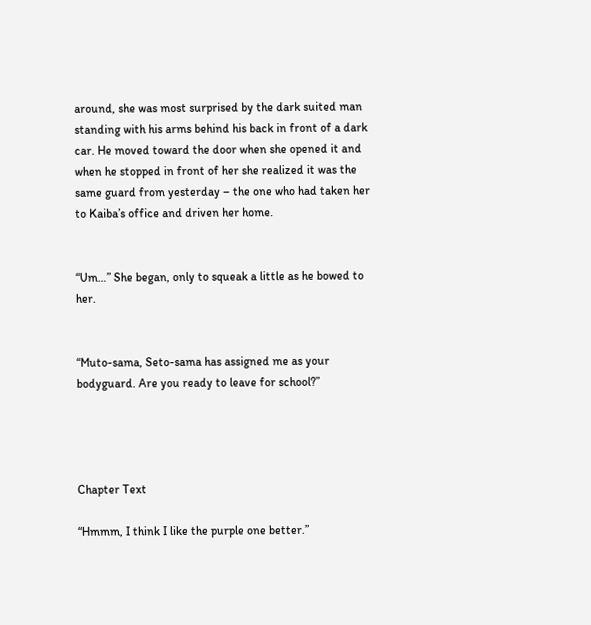around, she was most surprised by the dark suited man standing with his arms behind his back in front of a dark car. He moved toward the door when she opened it and when he stopped in front of her she realized it was the same guard from yesterday – the one who had taken her to Kaiba’s office and driven her home.


“Um…” She began, only to squeak a little as he bowed to her.


“Muto-sama, Seto-sama has assigned me as your bodyguard. Are you ready to leave for school?”




Chapter Text

“Hmmm, I think I like the purple one better.”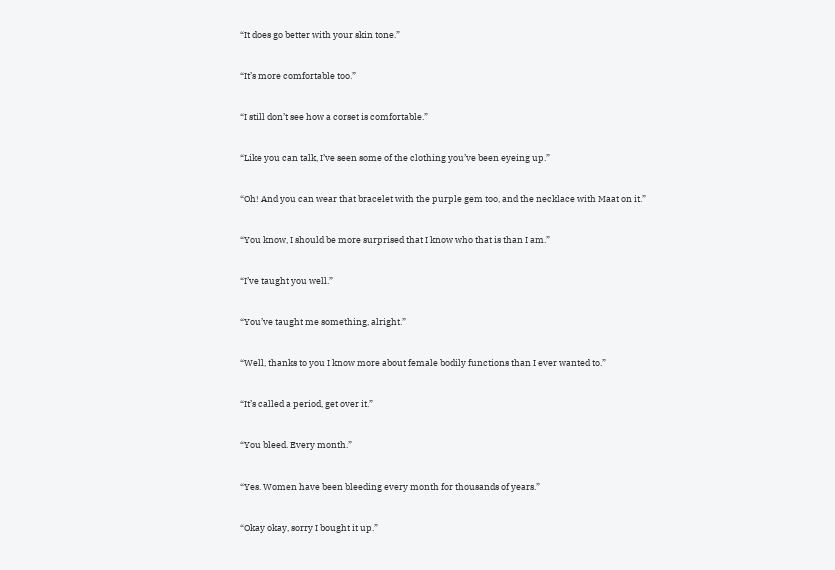“It does go better with your skin tone.”


“It’s more comfortable too.”


“I still don’t see how a corset is comfortable.”


“Like you can talk, I’ve seen some of the clothing you’ve been eyeing up.”


“Oh! And you can wear that bracelet with the purple gem too, and the necklace with Maat on it.”


“You know, I should be more surprised that I know who that is than I am.”


“I’ve taught you well.”


“You’ve taught me something, alright.”


“Well, thanks to you I know more about female bodily functions than I ever wanted to.”


“It’s called a period, get over it.”


“You bleed. Every month.”


“Yes. Women have been bleeding every month for thousands of years.”


“Okay okay, sorry I bought it up.”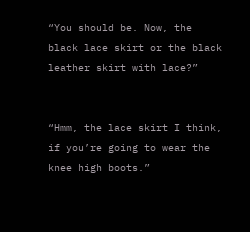“You should be. Now, the black lace skirt or the black leather skirt with lace?”


“Hmm, the lace skirt I think, if you’re going to wear the knee high boots.”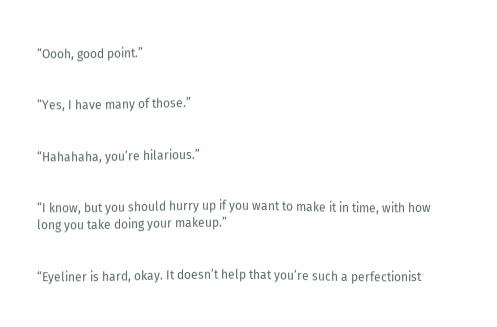“Oooh, good point.”


“Yes, I have many of those.”


“Hahahaha, you’re hilarious.”


“I know, but you should hurry up if you want to make it in time, with how long you take doing your makeup.”


“Eyeliner is hard, okay. It doesn’t help that you’re such a perfectionist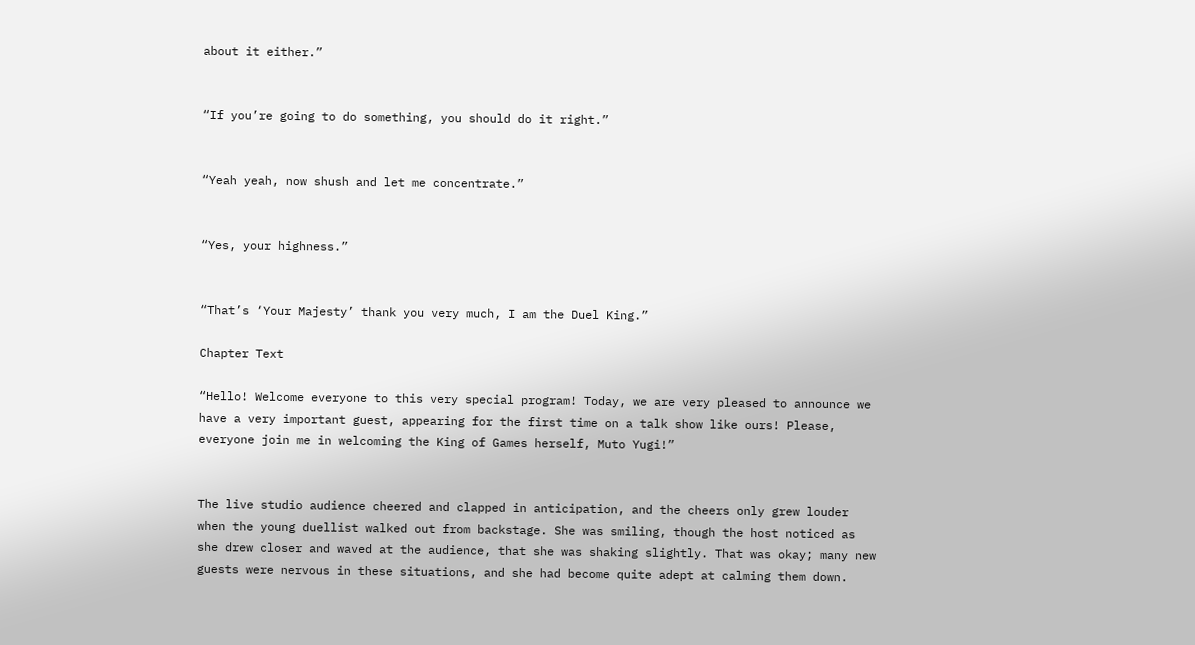about it either.”


“If you’re going to do something, you should do it right.”


“Yeah yeah, now shush and let me concentrate.”


“Yes, your highness.”


“That’s ‘Your Majesty’ thank you very much, I am the Duel King.”

Chapter Text

“Hello! Welcome everyone to this very special program! Today, we are very pleased to announce we have a very important guest, appearing for the first time on a talk show like ours! Please, everyone join me in welcoming the King of Games herself, Muto Yugi!”


The live studio audience cheered and clapped in anticipation, and the cheers only grew louder when the young duellist walked out from backstage. She was smiling, though the host noticed as she drew closer and waved at the audience, that she was shaking slightly. That was okay; many new guests were nervous in these situations, and she had become quite adept at calming them down.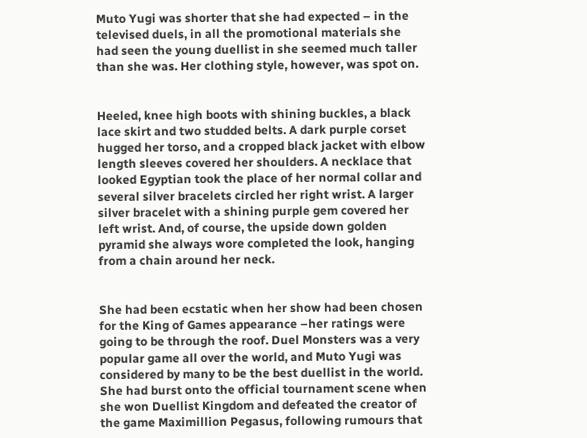Muto Yugi was shorter that she had expected – in the televised duels, in all the promotional materials she had seen the young duellist in she seemed much taller than she was. Her clothing style, however, was spot on.


Heeled, knee high boots with shining buckles, a black lace skirt and two studded belts. A dark purple corset hugged her torso, and a cropped black jacket with elbow length sleeves covered her shoulders. A necklace that looked Egyptian took the place of her normal collar and several silver bracelets circled her right wrist. A larger silver bracelet with a shining purple gem covered her left wrist. And, of course, the upside down golden pyramid she always wore completed the look, hanging from a chain around her neck.


She had been ecstatic when her show had been chosen for the King of Games appearance –her ratings were going to be through the roof. Duel Monsters was a very popular game all over the world, and Muto Yugi was considered by many to be the best duellist in the world. She had burst onto the official tournament scene when she won Duellist Kingdom and defeated the creator of the game Maximillion Pegasus, following rumours that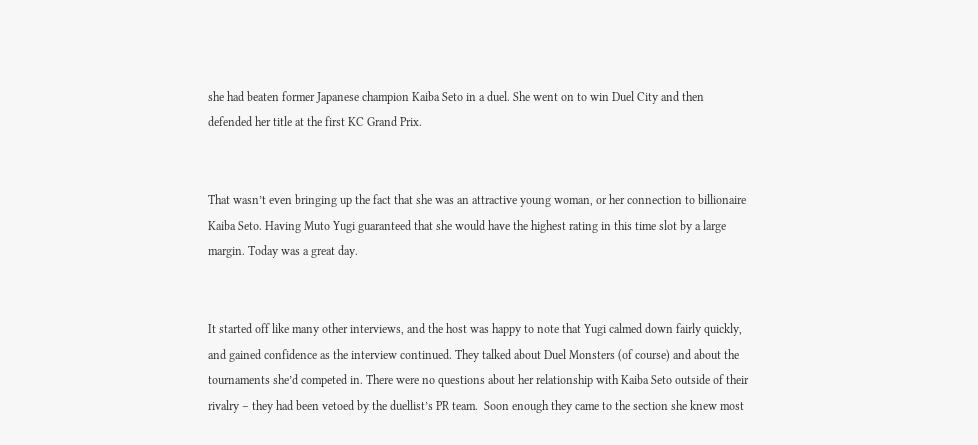she had beaten former Japanese champion Kaiba Seto in a duel. She went on to win Duel City and then defended her title at the first KC Grand Prix.


That wasn’t even bringing up the fact that she was an attractive young woman, or her connection to billionaire Kaiba Seto. Having Muto Yugi guaranteed that she would have the highest rating in this time slot by a large margin. Today was a great day.


It started off like many other interviews, and the host was happy to note that Yugi calmed down fairly quickly, and gained confidence as the interview continued. They talked about Duel Monsters (of course) and about the tournaments she’d competed in. There were no questions about her relationship with Kaiba Seto outside of their rivalry – they had been vetoed by the duellist’s PR team.  Soon enough they came to the section she knew most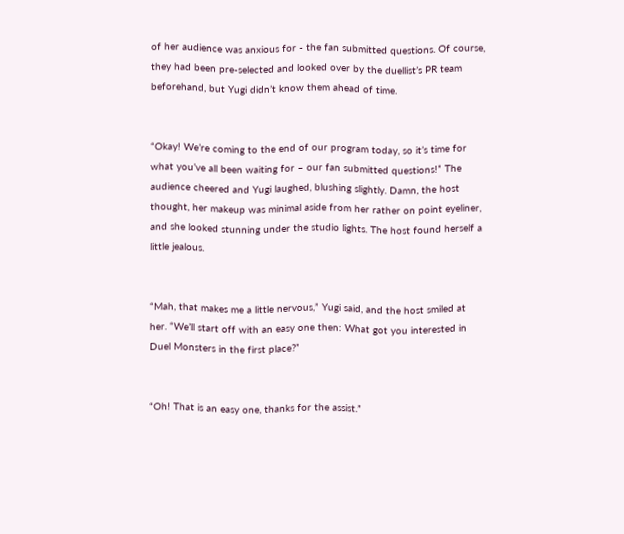of her audience was anxious for - the fan submitted questions. Of course, they had been pre-selected and looked over by the duellist’s PR team beforehand, but Yugi didn’t know them ahead of time.


“Okay! We’re coming to the end of our program today, so it’s time for what you’ve all been waiting for – our fan submitted questions!” The audience cheered and Yugi laughed, blushing slightly. Damn, the host thought, her makeup was minimal aside from her rather on point eyeliner, and she looked stunning under the studio lights. The host found herself a little jealous.


“Mah, that makes me a little nervous,” Yugi said, and the host smiled at her. “We’ll start off with an easy one then: What got you interested in Duel Monsters in the first place?”


“Oh! That is an easy one, thanks for the assist.”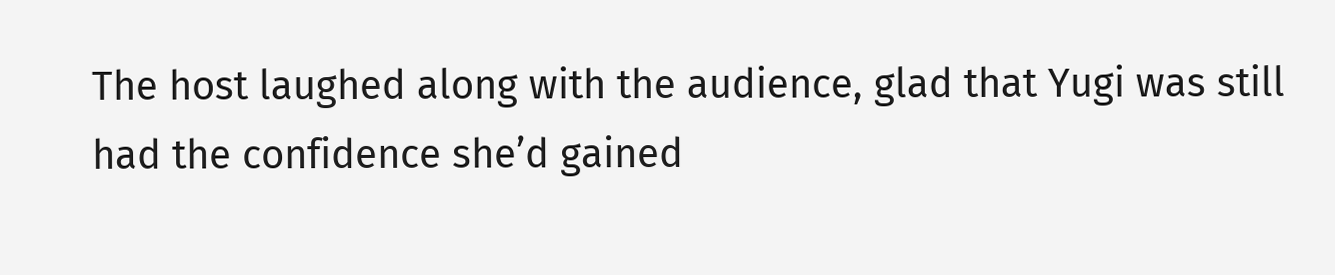The host laughed along with the audience, glad that Yugi was still had the confidence she’d gained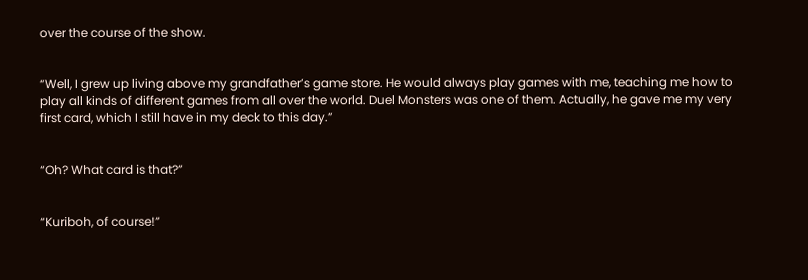over the course of the show.


“Well, I grew up living above my grandfather’s game store. He would always play games with me, teaching me how to play all kinds of different games from all over the world. Duel Monsters was one of them. Actually, he gave me my very first card, which I still have in my deck to this day.”


“Oh? What card is that?”


“Kuriboh, of course!”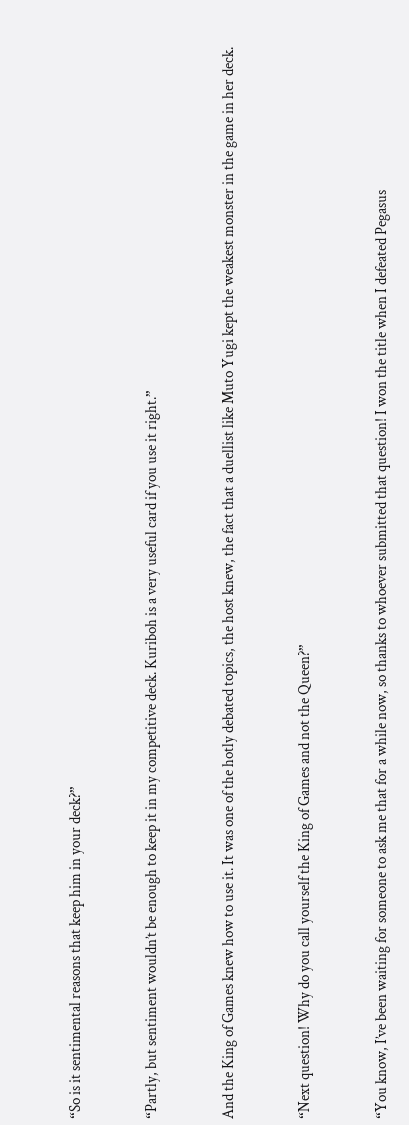“So is it sentimental reasons that keep him in your deck?”


“Partly, but sentiment wouldn’t be enough to keep it in my competitive deck. Kuriboh is a very useful card if you use it right.”


And the King of Games knew how to use it. It was one of the hotly debated topics, the host knew, the fact that a duellist like Muto Yugi kept the weakest monster in the game in her deck.


“Next question! Why do you call yourself the King of Games and not the Queen?”


“You know, I’ve been waiting for someone to ask me that for a while now, so thanks to whoever submitted that question! I won the title when I defeated Pegasus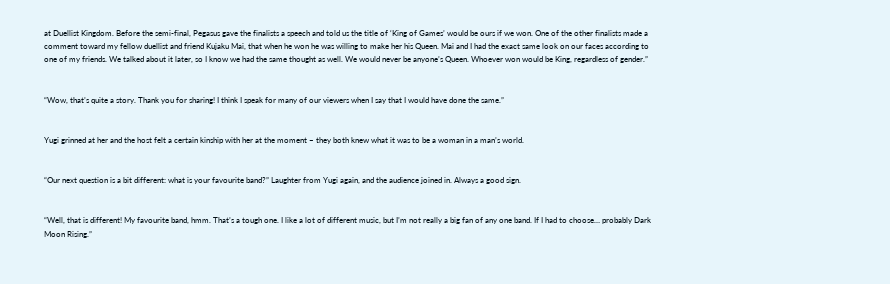at Duellist Kingdom. Before the semi-final, Pegasus gave the finalists a speech and told us the title of ‘King of Games’ would be ours if we won. One of the other finalists made a comment toward my fellow duellist and friend Kujaku Mai, that when he won he was willing to make her his Queen. Mai and I had the exact same look on our faces according to one of my friends. We talked about it later, so I know we had the same thought as well. We would never be anyone’s Queen. Whoever won would be King, regardless of gender.”


“Wow, that’s quite a story. Thank you for sharing! I think I speak for many of our viewers when I say that I would have done the same.”


Yugi grinned at her and the host felt a certain kinship with her at the moment – they both knew what it was to be a woman in a man’s world.


“Our next question is a bit different: what is your favourite band?” Laughter from Yugi again, and the audience joined in. Always a good sign.


“Well, that is different! My favourite band, hmm. That’s a tough one. I like a lot of different music, but I’m not really a big fan of any one band. If I had to choose… probably Dark Moon Rising.”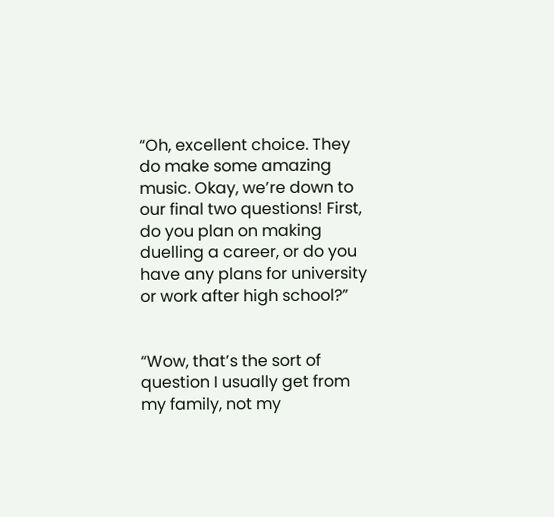“Oh, excellent choice. They do make some amazing music. Okay, we’re down to our final two questions! First, do you plan on making duelling a career, or do you have any plans for university or work after high school?”


“Wow, that’s the sort of question I usually get from my family, not my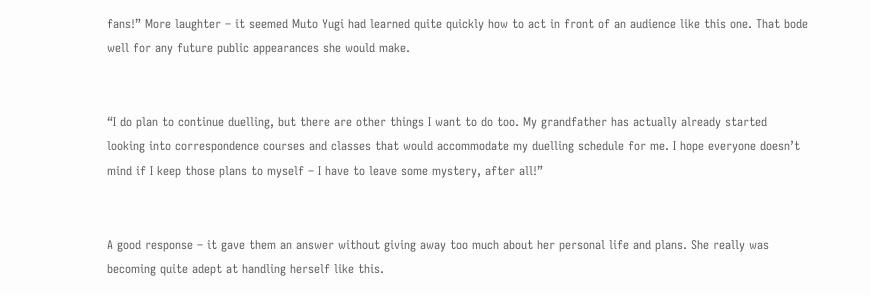fans!” More laughter – it seemed Muto Yugi had learned quite quickly how to act in front of an audience like this one. That bode well for any future public appearances she would make.


“I do plan to continue duelling, but there are other things I want to do too. My grandfather has actually already started looking into correspondence courses and classes that would accommodate my duelling schedule for me. I hope everyone doesn’t mind if I keep those plans to myself – I have to leave some mystery, after all!”


A good response – it gave them an answer without giving away too much about her personal life and plans. She really was becoming quite adept at handling herself like this.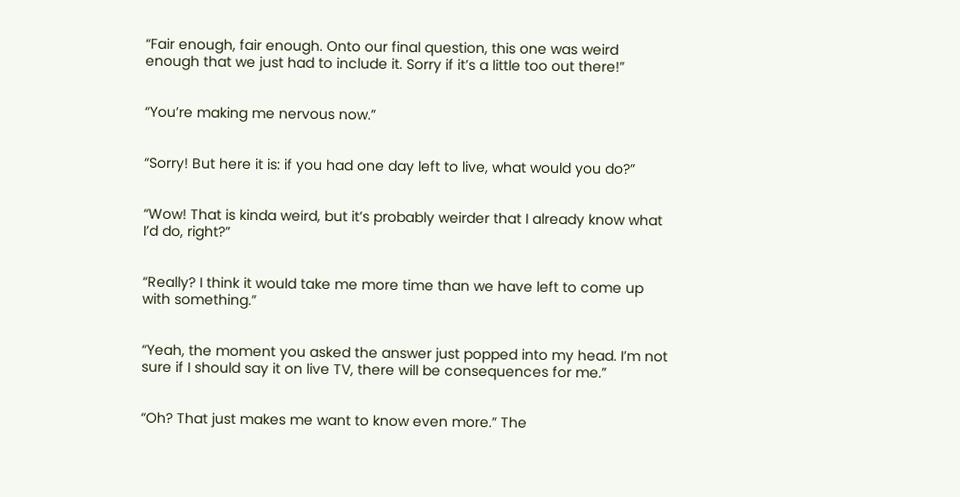“Fair enough, fair enough. Onto our final question, this one was weird enough that we just had to include it. Sorry if it’s a little too out there!”


“You’re making me nervous now.”


“Sorry! But here it is: if you had one day left to live, what would you do?”


“Wow! That is kinda weird, but it’s probably weirder that I already know what I’d do, right?”


“Really? I think it would take me more time than we have left to come up with something.”


“Yeah, the moment you asked the answer just popped into my head. I’m not sure if I should say it on live TV, there will be consequences for me.”


“Oh? That just makes me want to know even more.” The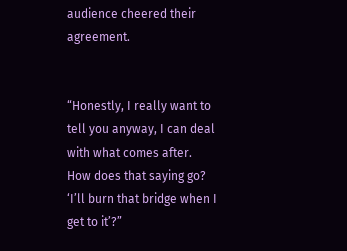audience cheered their agreement.


“Honestly, I really want to tell you anyway, I can deal with what comes after. How does that saying go? ‘I’ll burn that bridge when I get to it’?”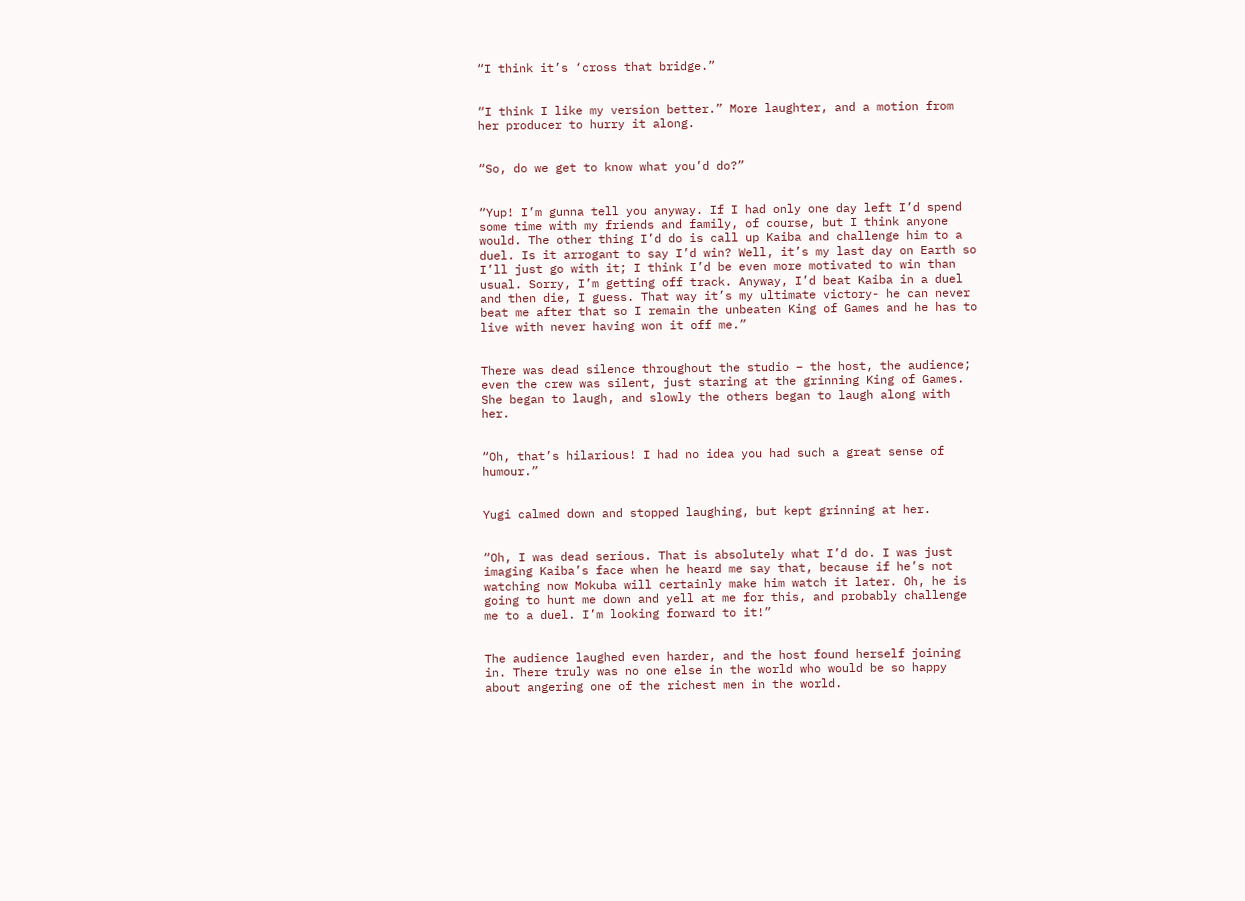“I think it’s ‘cross that bridge.”


“I think I like my version better.” More laughter, and a motion from her producer to hurry it along.


“So, do we get to know what you’d do?”


“Yup! I’m gunna tell you anyway. If I had only one day left I’d spend some time with my friends and family, of course, but I think anyone would. The other thing I’d do is call up Kaiba and challenge him to a duel. Is it arrogant to say I’d win? Well, it’s my last day on Earth so I’ll just go with it; I think I’d be even more motivated to win than usual. Sorry, I’m getting off track. Anyway, I’d beat Kaiba in a duel and then die, I guess. That way it’s my ultimate victory- he can never beat me after that so I remain the unbeaten King of Games and he has to live with never having won it off me.”


There was dead silence throughout the studio – the host, the audience; even the crew was silent, just staring at the grinning King of Games. She began to laugh, and slowly the others began to laugh along with her.


“Oh, that’s hilarious! I had no idea you had such a great sense of humour.”


Yugi calmed down and stopped laughing, but kept grinning at her.


“Oh, I was dead serious. That is absolutely what I’d do. I was just imaging Kaiba’s face when he heard me say that, because if he’s not watching now Mokuba will certainly make him watch it later. Oh, he is going to hunt me down and yell at me for this, and probably challenge me to a duel. I’m looking forward to it!”


The audience laughed even harder, and the host found herself joining in. There truly was no one else in the world who would be so happy about angering one of the richest men in the world.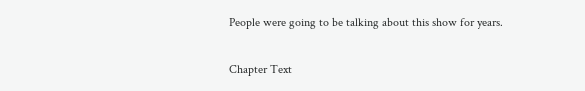People were going to be talking about this show for years.

Chapter Text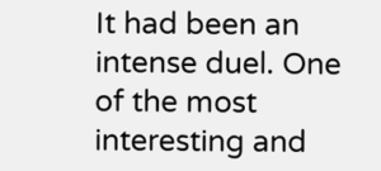It had been an intense duel. One of the most interesting and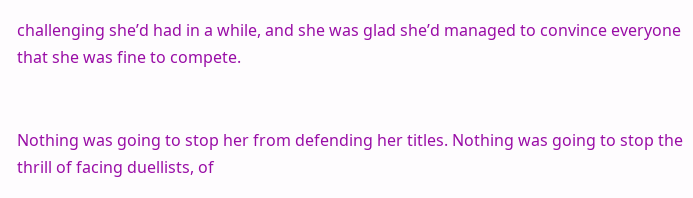challenging she’d had in a while, and she was glad she’d managed to convince everyone that she was fine to compete.


Nothing was going to stop her from defending her titles. Nothing was going to stop the thrill of facing duellists, of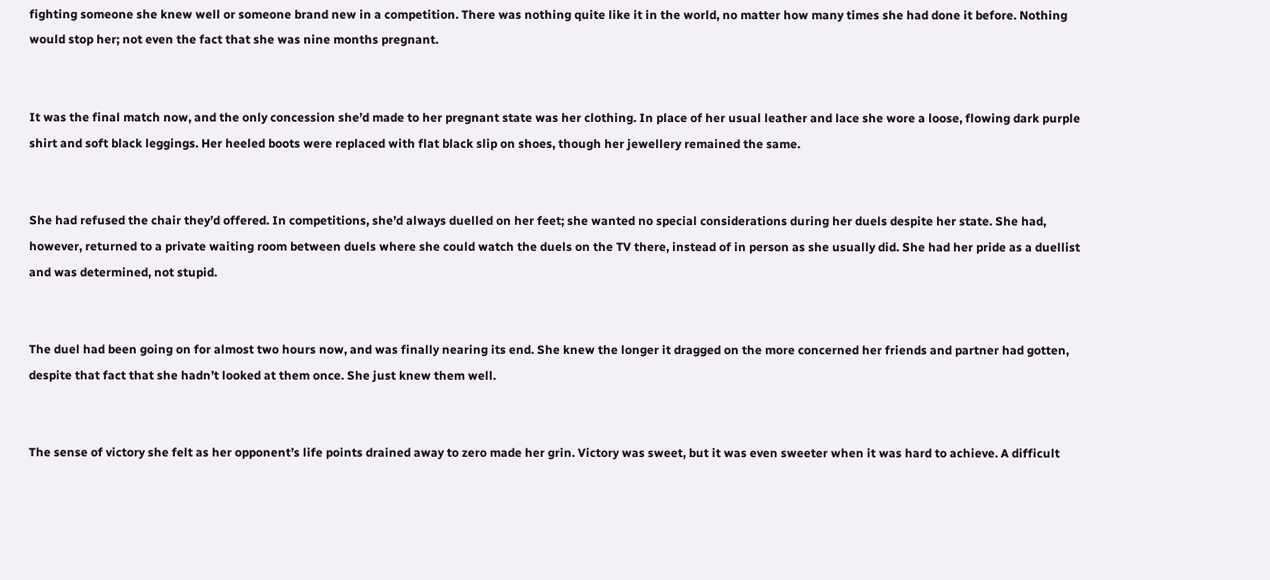fighting someone she knew well or someone brand new in a competition. There was nothing quite like it in the world, no matter how many times she had done it before. Nothing would stop her; not even the fact that she was nine months pregnant.


It was the final match now, and the only concession she’d made to her pregnant state was her clothing. In place of her usual leather and lace she wore a loose, flowing dark purple shirt and soft black leggings. Her heeled boots were replaced with flat black slip on shoes, though her jewellery remained the same.


She had refused the chair they’d offered. In competitions, she’d always duelled on her feet; she wanted no special considerations during her duels despite her state. She had, however, returned to a private waiting room between duels where she could watch the duels on the TV there, instead of in person as she usually did. She had her pride as a duellist and was determined, not stupid.


The duel had been going on for almost two hours now, and was finally nearing its end. She knew the longer it dragged on the more concerned her friends and partner had gotten, despite that fact that she hadn’t looked at them once. She just knew them well.


The sense of victory she felt as her opponent’s life points drained away to zero made her grin. Victory was sweet, but it was even sweeter when it was hard to achieve. A difficult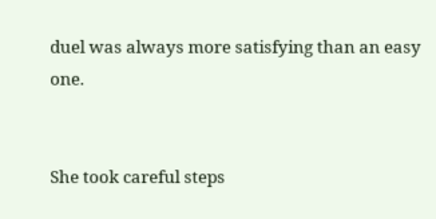duel was always more satisfying than an easy one.


She took careful steps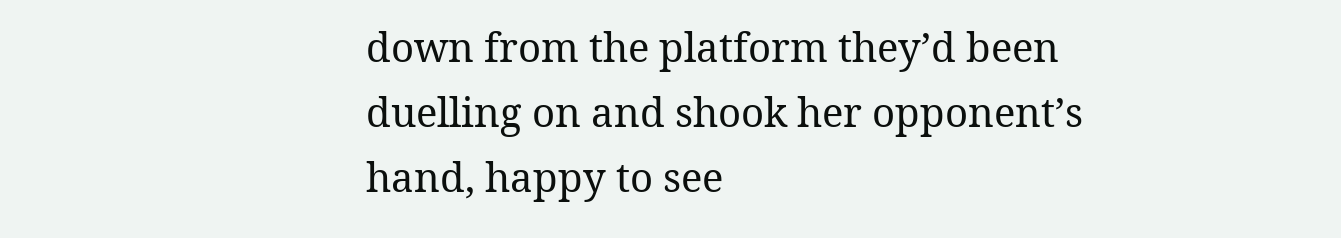down from the platform they’d been duelling on and shook her opponent’s hand, happy to see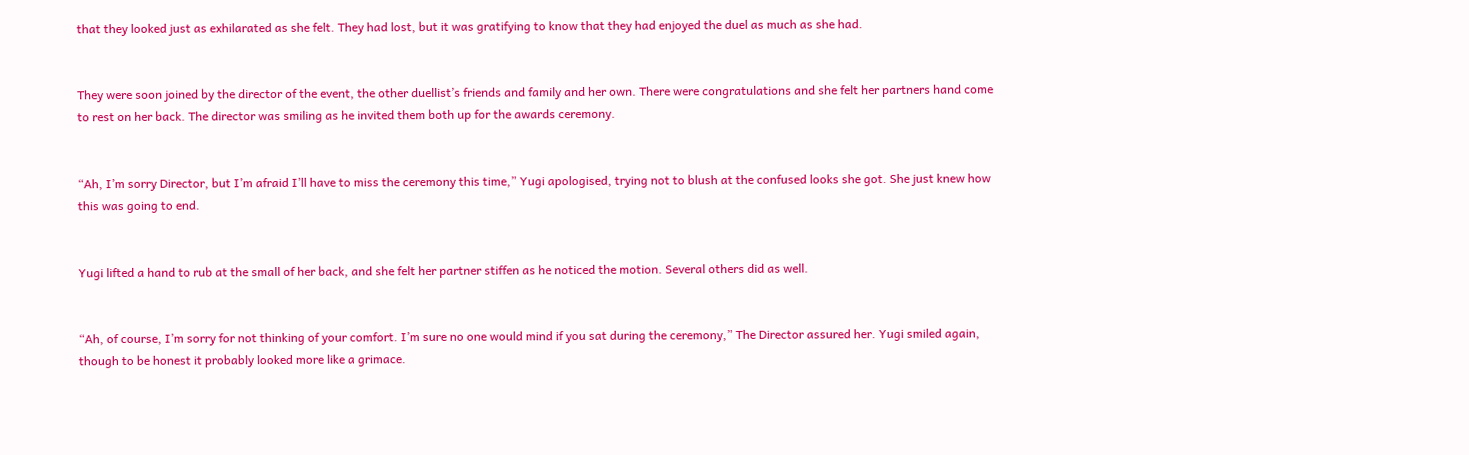that they looked just as exhilarated as she felt. They had lost, but it was gratifying to know that they had enjoyed the duel as much as she had.


They were soon joined by the director of the event, the other duellist’s friends and family and her own. There were congratulations and she felt her partners hand come to rest on her back. The director was smiling as he invited them both up for the awards ceremony.


“Ah, I’m sorry Director, but I’m afraid I’ll have to miss the ceremony this time,” Yugi apologised, trying not to blush at the confused looks she got. She just knew how this was going to end.


Yugi lifted a hand to rub at the small of her back, and she felt her partner stiffen as he noticed the motion. Several others did as well.


“Ah, of course, I’m sorry for not thinking of your comfort. I’m sure no one would mind if you sat during the ceremony,” The Director assured her. Yugi smiled again, though to be honest it probably looked more like a grimace.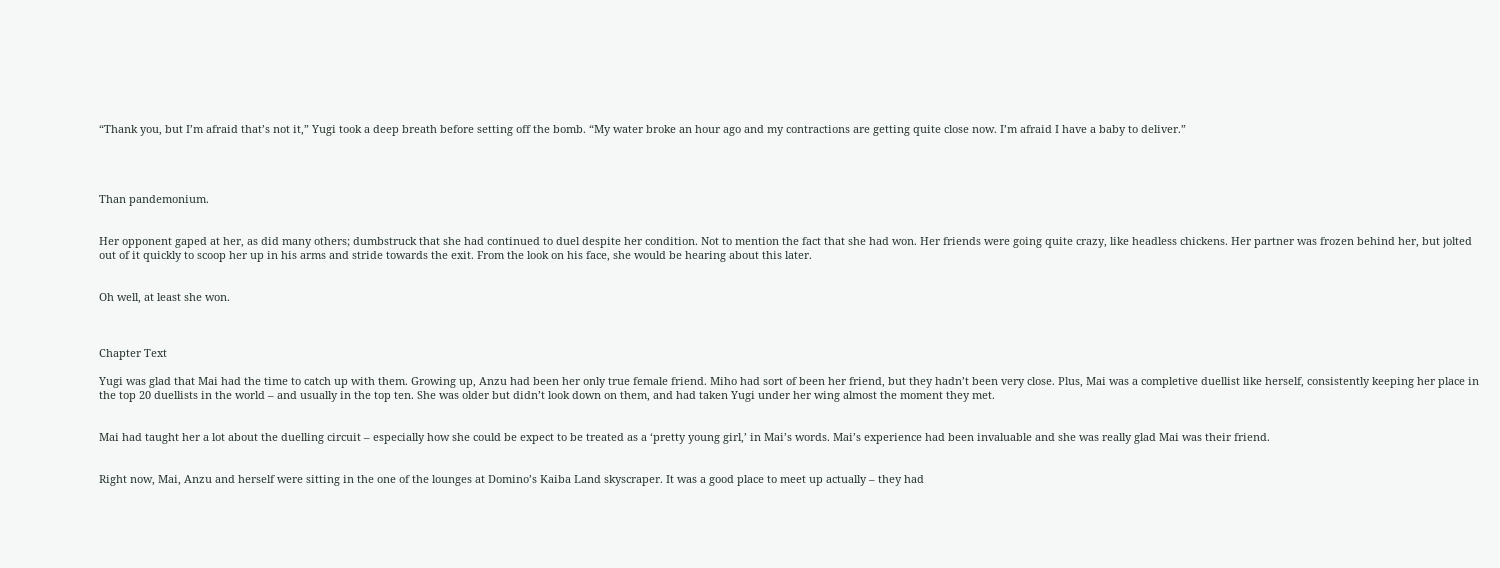“Thank you, but I’m afraid that’s not it,” Yugi took a deep breath before setting off the bomb. “My water broke an hour ago and my contractions are getting quite close now. I’m afraid I have a baby to deliver.”




Than pandemonium.


Her opponent gaped at her, as did many others; dumbstruck that she had continued to duel despite her condition. Not to mention the fact that she had won. Her friends were going quite crazy, like headless chickens. Her partner was frozen behind her, but jolted out of it quickly to scoop her up in his arms and stride towards the exit. From the look on his face, she would be hearing about this later.


Oh well, at least she won.



Chapter Text

Yugi was glad that Mai had the time to catch up with them. Growing up, Anzu had been her only true female friend. Miho had sort of been her friend, but they hadn’t been very close. Plus, Mai was a completive duellist like herself, consistently keeping her place in the top 20 duellists in the world – and usually in the top ten. She was older but didn’t look down on them, and had taken Yugi under her wing almost the moment they met.


Mai had taught her a lot about the duelling circuit – especially how she could be expect to be treated as a ‘pretty young girl,’ in Mai’s words. Mai’s experience had been invaluable and she was really glad Mai was their friend.


Right now, Mai, Anzu and herself were sitting in the one of the lounges at Domino’s Kaiba Land skyscraper. It was a good place to meet up actually – they had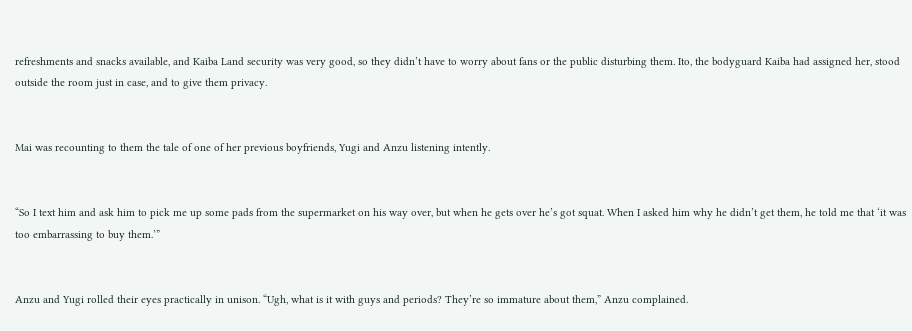refreshments and snacks available, and Kaiba Land security was very good, so they didn’t have to worry about fans or the public disturbing them. Ito, the bodyguard Kaiba had assigned her, stood outside the room just in case, and to give them privacy.


Mai was recounting to them the tale of one of her previous boyfriends, Yugi and Anzu listening intently.


“So I text him and ask him to pick me up some pads from the supermarket on his way over, but when he gets over he’s got squat. When I asked him why he didn’t get them, he told me that ‘it was too embarrassing to buy them.’”


Anzu and Yugi rolled their eyes practically in unison. “Ugh, what is it with guys and periods? They’re so immature about them,” Anzu complained.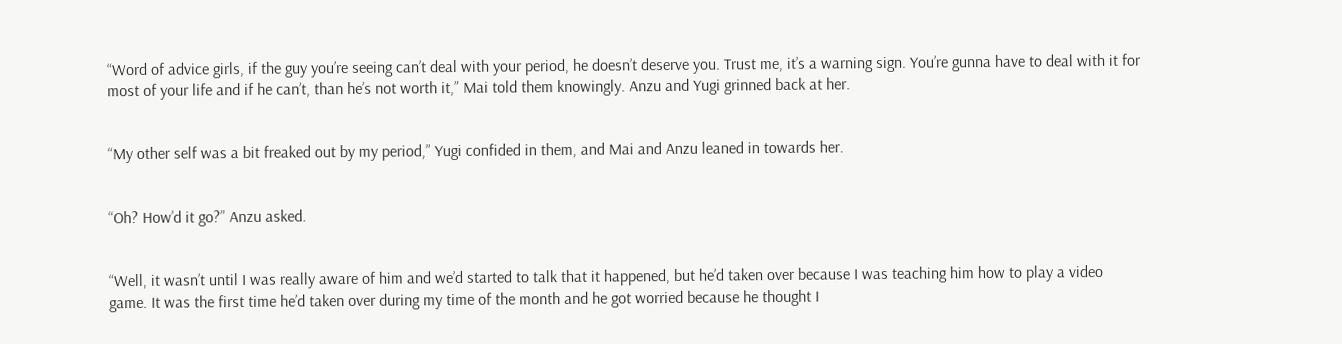“Word of advice girls, if the guy you’re seeing can’t deal with your period, he doesn’t deserve you. Trust me, it’s a warning sign. You’re gunna have to deal with it for most of your life and if he can’t, than he’s not worth it,” Mai told them knowingly. Anzu and Yugi grinned back at her.


“My other self was a bit freaked out by my period,” Yugi confided in them, and Mai and Anzu leaned in towards her.


“Oh? How’d it go?” Anzu asked.


“Well, it wasn’t until I was really aware of him and we’d started to talk that it happened, but he’d taken over because I was teaching him how to play a video game. It was the first time he’d taken over during my time of the month and he got worried because he thought I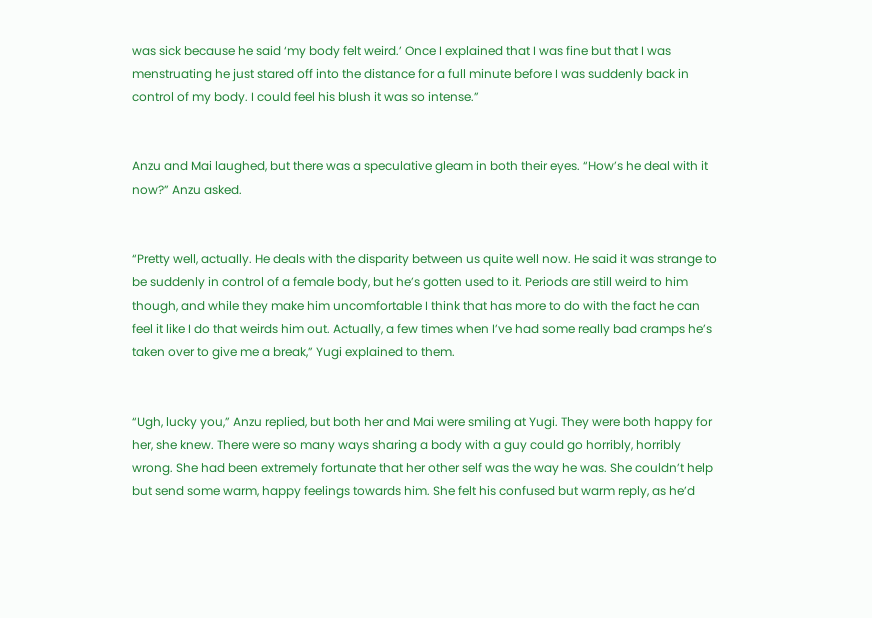was sick because he said ‘my body felt weird.’ Once I explained that I was fine but that I was menstruating he just stared off into the distance for a full minute before I was suddenly back in control of my body. I could feel his blush it was so intense.”


Anzu and Mai laughed, but there was a speculative gleam in both their eyes. “How’s he deal with it now?” Anzu asked.


“Pretty well, actually. He deals with the disparity between us quite well now. He said it was strange to be suddenly in control of a female body, but he’s gotten used to it. Periods are still weird to him though, and while they make him uncomfortable I think that has more to do with the fact he can feel it like I do that weirds him out. Actually, a few times when I’ve had some really bad cramps he’s taken over to give me a break,” Yugi explained to them.


“Ugh, lucky you,” Anzu replied, but both her and Mai were smiling at Yugi. They were both happy for her, she knew. There were so many ways sharing a body with a guy could go horribly, horribly wrong. She had been extremely fortunate that her other self was the way he was. She couldn’t help but send some warm, happy feelings towards him. She felt his confused but warm reply, as he’d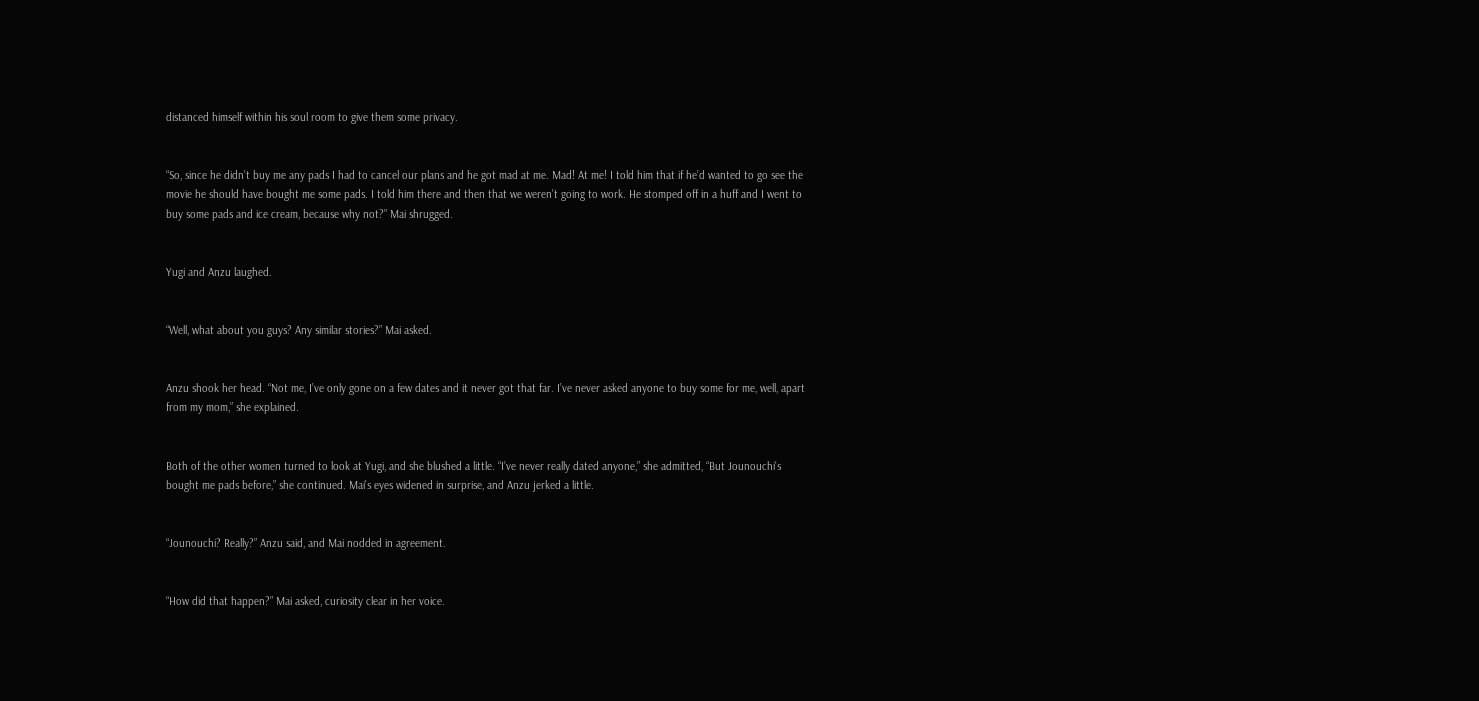distanced himself within his soul room to give them some privacy.


“So, since he didn’t buy me any pads I had to cancel our plans and he got mad at me. Mad! At me! I told him that if he’d wanted to go see the movie he should have bought me some pads. I told him there and then that we weren’t going to work. He stomped off in a huff and I went to buy some pads and ice cream, because why not?” Mai shrugged.


Yugi and Anzu laughed.


“Well, what about you guys? Any similar stories?” Mai asked.


Anzu shook her head. “Not me, I’ve only gone on a few dates and it never got that far. I’ve never asked anyone to buy some for me, well, apart from my mom,” she explained.


Both of the other women turned to look at Yugi, and she blushed a little. “I’ve never really dated anyone,” she admitted, “But Jounouchi’s bought me pads before,” she continued. Mai’s eyes widened in surprise, and Anzu jerked a little.


“Jounouchi? Really?” Anzu said, and Mai nodded in agreement.


“How did that happen?” Mai asked, curiosity clear in her voice.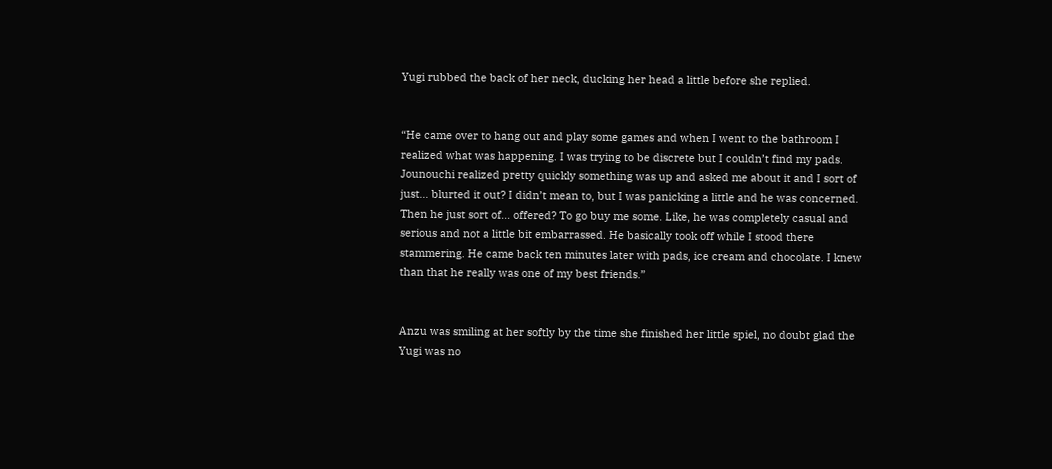Yugi rubbed the back of her neck, ducking her head a little before she replied.


“He came over to hang out and play some games and when I went to the bathroom I realized what was happening. I was trying to be discrete but I couldn’t find my pads. Jounouchi realized pretty quickly something was up and asked me about it and I sort of just… blurted it out? I didn’t mean to, but I was panicking a little and he was concerned. Then he just sort of… offered? To go buy me some. Like, he was completely casual and serious and not a little bit embarrassed. He basically took off while I stood there stammering. He came back ten minutes later with pads, ice cream and chocolate. I knew than that he really was one of my best friends.”


Anzu was smiling at her softly by the time she finished her little spiel, no doubt glad the Yugi was no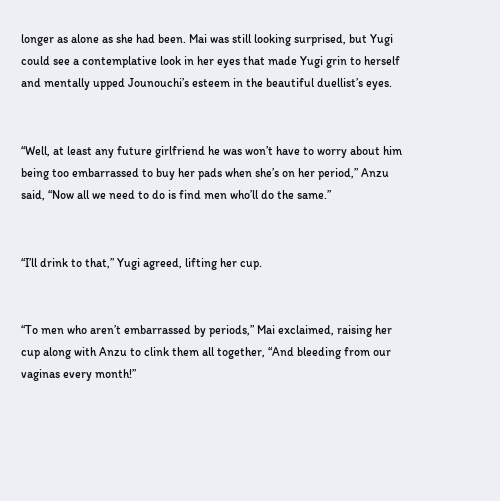longer as alone as she had been. Mai was still looking surprised, but Yugi could see a contemplative look in her eyes that made Yugi grin to herself and mentally upped Jounouchi’s esteem in the beautiful duellist’s eyes.


“Well, at least any future girlfriend he was won’t have to worry about him being too embarrassed to buy her pads when she’s on her period,” Anzu said, “Now all we need to do is find men who’ll do the same.”


“I’ll drink to that,” Yugi agreed, lifting her cup.


“To men who aren’t embarrassed by periods,” Mai exclaimed, raising her cup along with Anzu to clink them all together, “And bleeding from our vaginas every month!”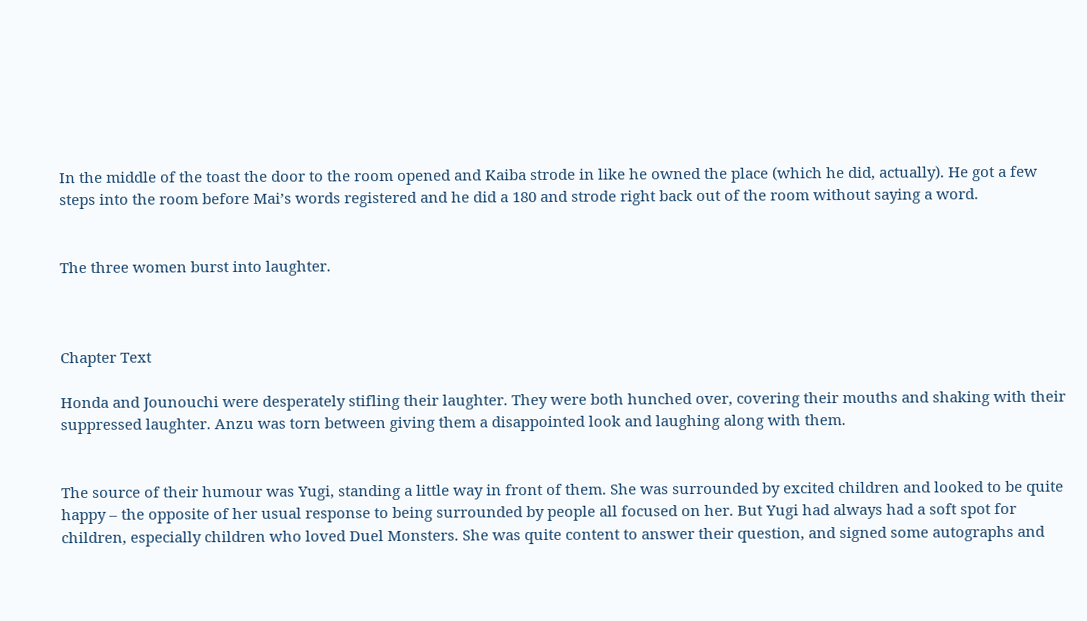In the middle of the toast the door to the room opened and Kaiba strode in like he owned the place (which he did, actually). He got a few steps into the room before Mai’s words registered and he did a 180 and strode right back out of the room without saying a word.


The three women burst into laughter.



Chapter Text

Honda and Jounouchi were desperately stifling their laughter. They were both hunched over, covering their mouths and shaking with their suppressed laughter. Anzu was torn between giving them a disappointed look and laughing along with them.


The source of their humour was Yugi, standing a little way in front of them. She was surrounded by excited children and looked to be quite happy – the opposite of her usual response to being surrounded by people all focused on her. But Yugi had always had a soft spot for children, especially children who loved Duel Monsters. She was quite content to answer their question, and signed some autographs and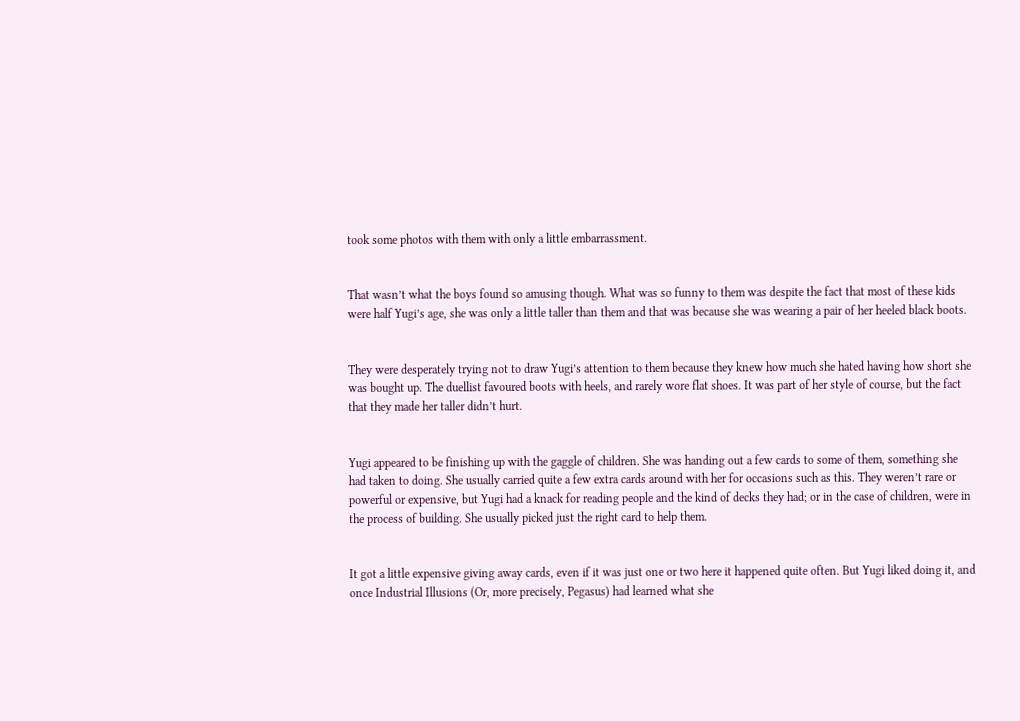took some photos with them with only a little embarrassment.


That wasn’t what the boys found so amusing though. What was so funny to them was despite the fact that most of these kids were half Yugi’s age, she was only a little taller than them and that was because she was wearing a pair of her heeled black boots.


They were desperately trying not to draw Yugi’s attention to them because they knew how much she hated having how short she was bought up. The duellist favoured boots with heels, and rarely wore flat shoes. It was part of her style of course, but the fact that they made her taller didn’t hurt.


Yugi appeared to be finishing up with the gaggle of children. She was handing out a few cards to some of them, something she had taken to doing. She usually carried quite a few extra cards around with her for occasions such as this. They weren’t rare or powerful or expensive, but Yugi had a knack for reading people and the kind of decks they had; or in the case of children, were in the process of building. She usually picked just the right card to help them.


It got a little expensive giving away cards, even if it was just one or two here it happened quite often. But Yugi liked doing it, and once Industrial Illusions (Or, more precisely, Pegasus) had learned what she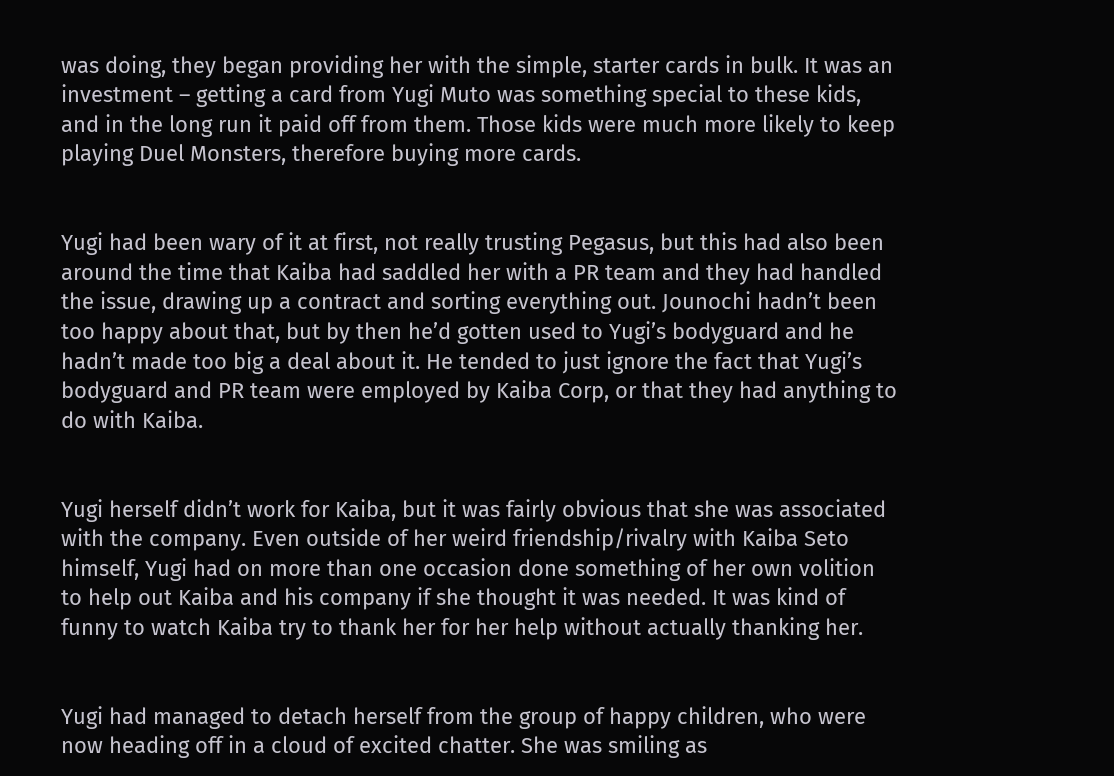was doing, they began providing her with the simple, starter cards in bulk. It was an investment – getting a card from Yugi Muto was something special to these kids, and in the long run it paid off from them. Those kids were much more likely to keep playing Duel Monsters, therefore buying more cards.


Yugi had been wary of it at first, not really trusting Pegasus, but this had also been around the time that Kaiba had saddled her with a PR team and they had handled the issue, drawing up a contract and sorting everything out. Jounochi hadn’t been too happy about that, but by then he’d gotten used to Yugi’s bodyguard and he hadn’t made too big a deal about it. He tended to just ignore the fact that Yugi’s bodyguard and PR team were employed by Kaiba Corp, or that they had anything to do with Kaiba.


Yugi herself didn’t work for Kaiba, but it was fairly obvious that she was associated with the company. Even outside of her weird friendship/rivalry with Kaiba Seto himself, Yugi had on more than one occasion done something of her own volition to help out Kaiba and his company if she thought it was needed. It was kind of funny to watch Kaiba try to thank her for her help without actually thanking her.


Yugi had managed to detach herself from the group of happy children, who were now heading off in a cloud of excited chatter. She was smiling as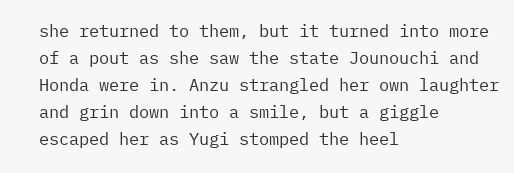she returned to them, but it turned into more of a pout as she saw the state Jounouchi and Honda were in. Anzu strangled her own laughter and grin down into a smile, but a giggle escaped her as Yugi stomped the heel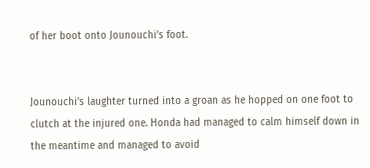of her boot onto Jounouchi’s foot.


Jounouchi’s laughter turned into a groan as he hopped on one foot to clutch at the injured one. Honda had managed to calm himself down in the meantime and managed to avoid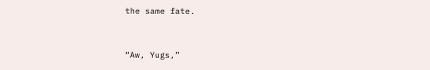the same fate.


“Aw, Yugs,”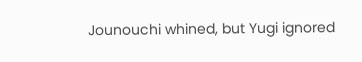Jounouchi whined, but Yugi ignored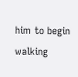him to begin walking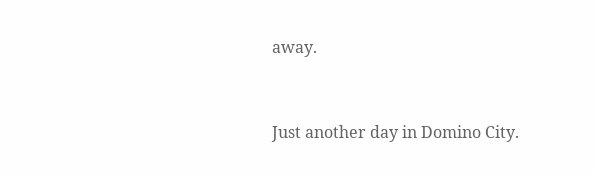away.


Just another day in Domino City.